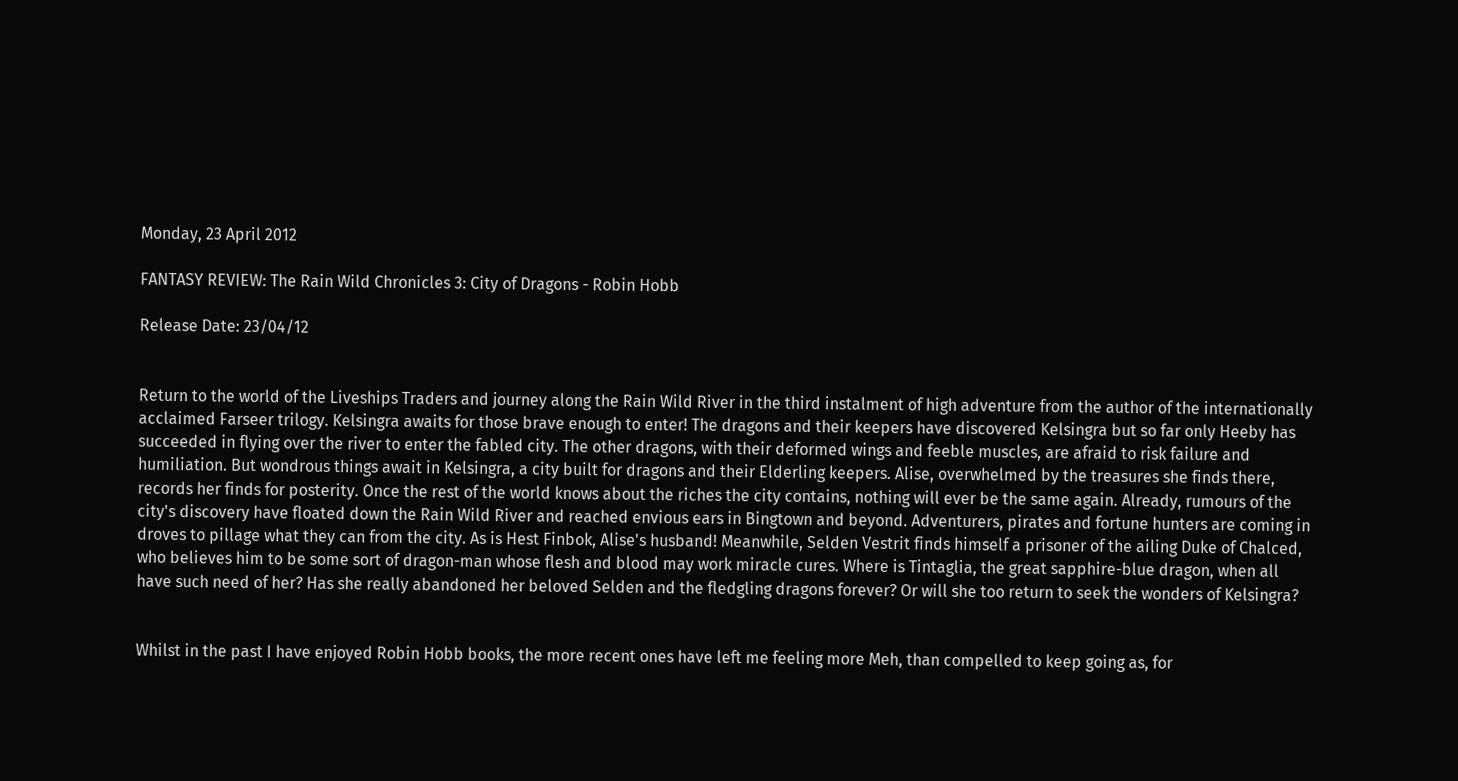Monday, 23 April 2012

FANTASY REVIEW: The Rain Wild Chronicles 3: City of Dragons - Robin Hobb

Release Date: 23/04/12


Return to the world of the Liveships Traders and journey along the Rain Wild River in the third instalment of high adventure from the author of the internationally acclaimed Farseer trilogy. Kelsingra awaits for those brave enough to enter! The dragons and their keepers have discovered Kelsingra but so far only Heeby has succeeded in flying over the river to enter the fabled city. The other dragons, with their deformed wings and feeble muscles, are afraid to risk failure and humiliation. But wondrous things await in Kelsingra, a city built for dragons and their Elderling keepers. Alise, overwhelmed by the treasures she finds there, records her finds for posterity. Once the rest of the world knows about the riches the city contains, nothing will ever be the same again. Already, rumours of the city's discovery have floated down the Rain Wild River and reached envious ears in Bingtown and beyond. Adventurers, pirates and fortune hunters are coming in droves to pillage what they can from the city. As is Hest Finbok, Alise's husband! Meanwhile, Selden Vestrit finds himself a prisoner of the ailing Duke of Chalced, who believes him to be some sort of dragon-man whose flesh and blood may work miracle cures. Where is Tintaglia, the great sapphire-blue dragon, when all have such need of her? Has she really abandoned her beloved Selden and the fledgling dragons forever? Or will she too return to seek the wonders of Kelsingra?


Whilst in the past I have enjoyed Robin Hobb books, the more recent ones have left me feeling more Meh, than compelled to keep going as, for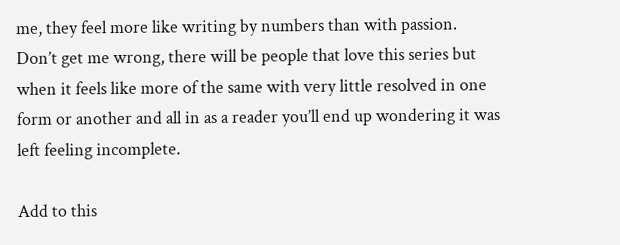me, they feel more like writing by numbers than with passion. Don’t get me wrong, there will be people that love this series but when it feels like more of the same with very little resolved in one form or another and all in as a reader you’ll end up wondering it was left feeling incomplete.

Add to this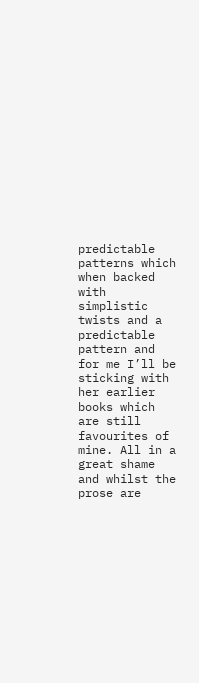predictable patterns which when backed with simplistic twists and a predictable pattern and for me I’ll be sticking with her earlier books which are still favourites of mine. All in a great shame and whilst the prose are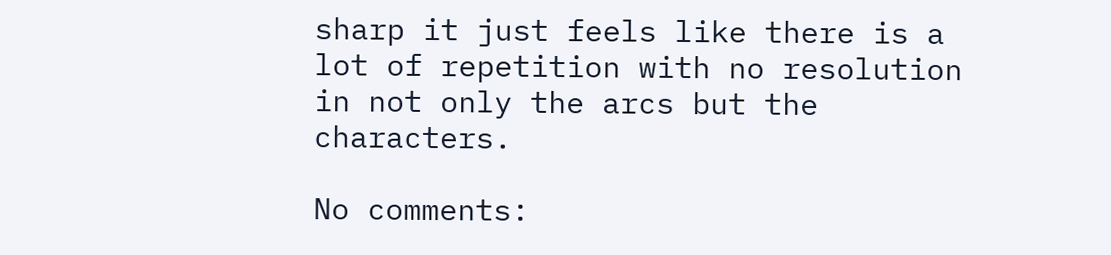sharp it just feels like there is a lot of repetition with no resolution in not only the arcs but the characters.

No comments: